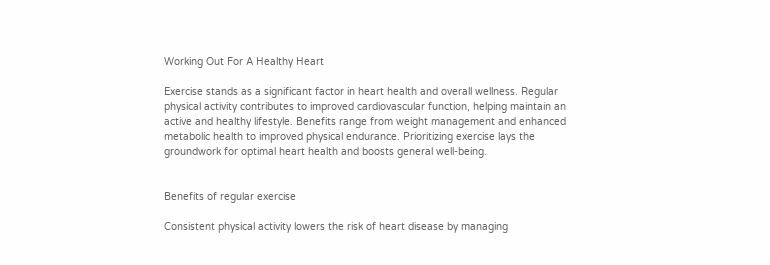Working Out For A Healthy Heart

Exercise stands as a significant factor in heart health and overall wellness. Regular physical activity contributes to improved cardiovascular function, helping maintain an active and healthy lifestyle. Benefits range from weight management and enhanced metabolic health to improved physical endurance. Prioritizing exercise lays the groundwork for optimal heart health and boosts general well-being.


Benefits of regular exercise

Consistent physical activity lowers the risk of heart disease by managing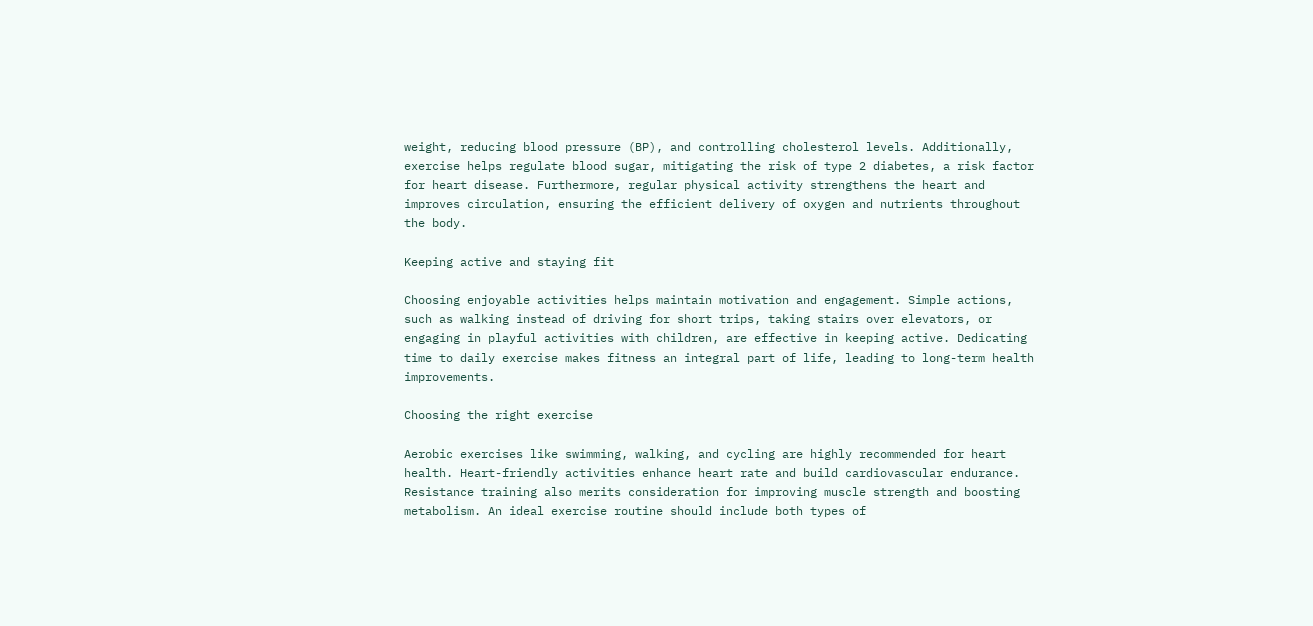weight, reducing blood pressure (BP), and controlling cholesterol levels. Additionally, exercise helps regulate blood sugar, mitigating the risk of type 2 diabetes, a risk factor for heart disease. Furthermore, regular physical activity strengthens the heart and improves circulation, ensuring the efficient delivery of oxygen and nutrients throughout the body.

Keeping active and staying fit

Choosing enjoyable activities helps maintain motivation and engagement. Simple actions, such as walking instead of driving for short trips, taking stairs over elevators, or engaging in playful activities with children, are effective in keeping active. Dedicating time to daily exercise makes fitness an integral part of life, leading to long-term health improvements.

Choosing the right exercise

Aerobic exercises like swimming, walking, and cycling are highly recommended for heart health. Heart-friendly activities enhance heart rate and build cardiovascular endurance. Resistance training also merits consideration for improving muscle strength and boosting metabolism. An ideal exercise routine should include both types of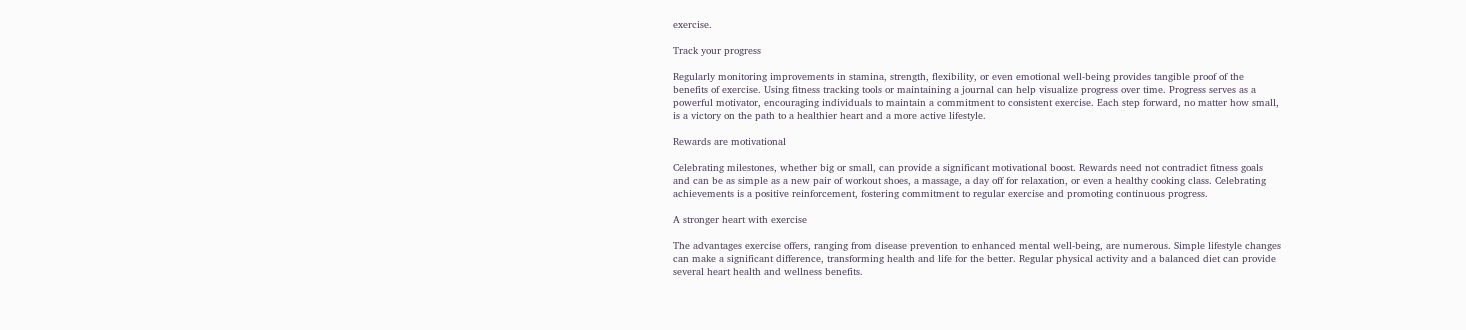exercise.

Track your progress

Regularly monitoring improvements in stamina, strength, flexibility, or even emotional well-being provides tangible proof of the benefits of exercise. Using fitness tracking tools or maintaining a journal can help visualize progress over time. Progress serves as a powerful motivator, encouraging individuals to maintain a commitment to consistent exercise. Each step forward, no matter how small, is a victory on the path to a healthier heart and a more active lifestyle.

Rewards are motivational

Celebrating milestones, whether big or small, can provide a significant motivational boost. Rewards need not contradict fitness goals and can be as simple as a new pair of workout shoes, a massage, a day off for relaxation, or even a healthy cooking class. Celebrating achievements is a positive reinforcement, fostering commitment to regular exercise and promoting continuous progress.

A stronger heart with exercise

The advantages exercise offers, ranging from disease prevention to enhanced mental well-being, are numerous. Simple lifestyle changes can make a significant difference, transforming health and life for the better. Regular physical activity and a balanced diet can provide several heart health and wellness benefits.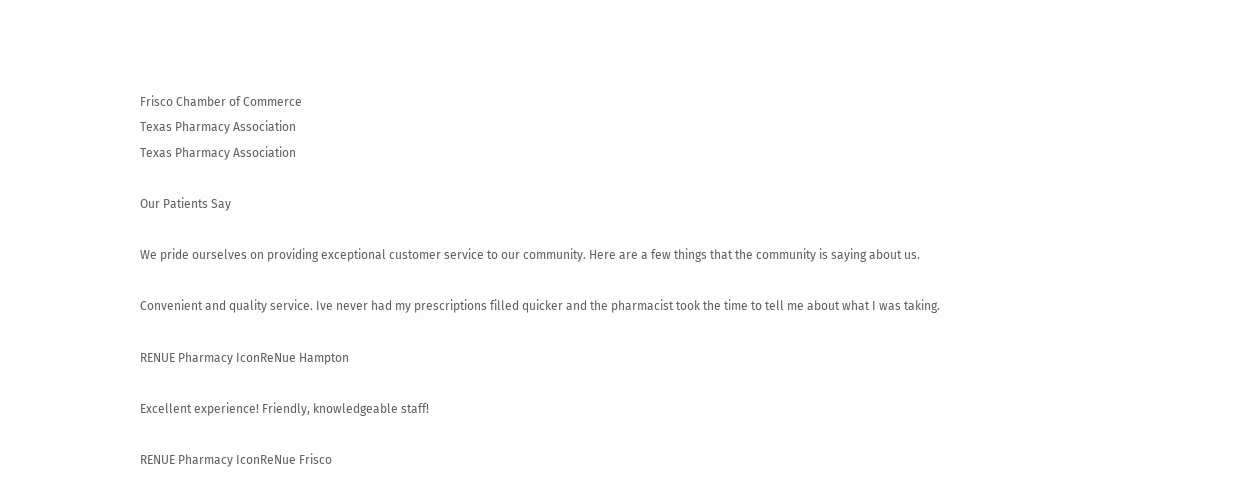Frisco Chamber of Commerce
Texas Pharmacy Association
Texas Pharmacy Association

Our Patients Say

We pride ourselves on providing exceptional customer service to our community. Here are a few things that the community is saying about us.

Convenient and quality service. Ive never had my prescriptions filled quicker and the pharmacist took the time to tell me about what I was taking.

RENUE Pharmacy IconReNue Hampton

Excellent experience! Friendly, knowledgeable staff!

RENUE Pharmacy IconReNue Frisco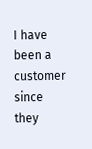I have been a customer since they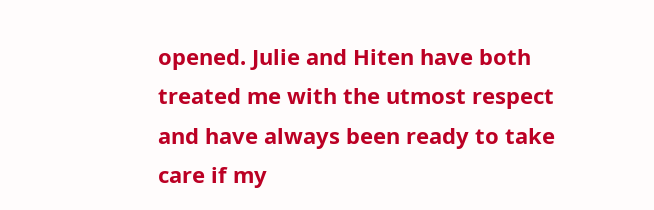opened. Julie and Hiten have both treated me with the utmost respect and have always been ready to take care if my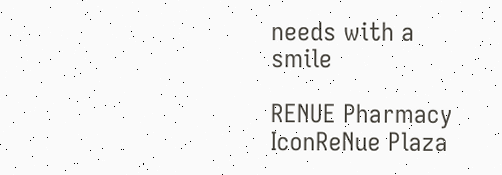needs with a smile

RENUE Pharmacy IconReNue Plaza